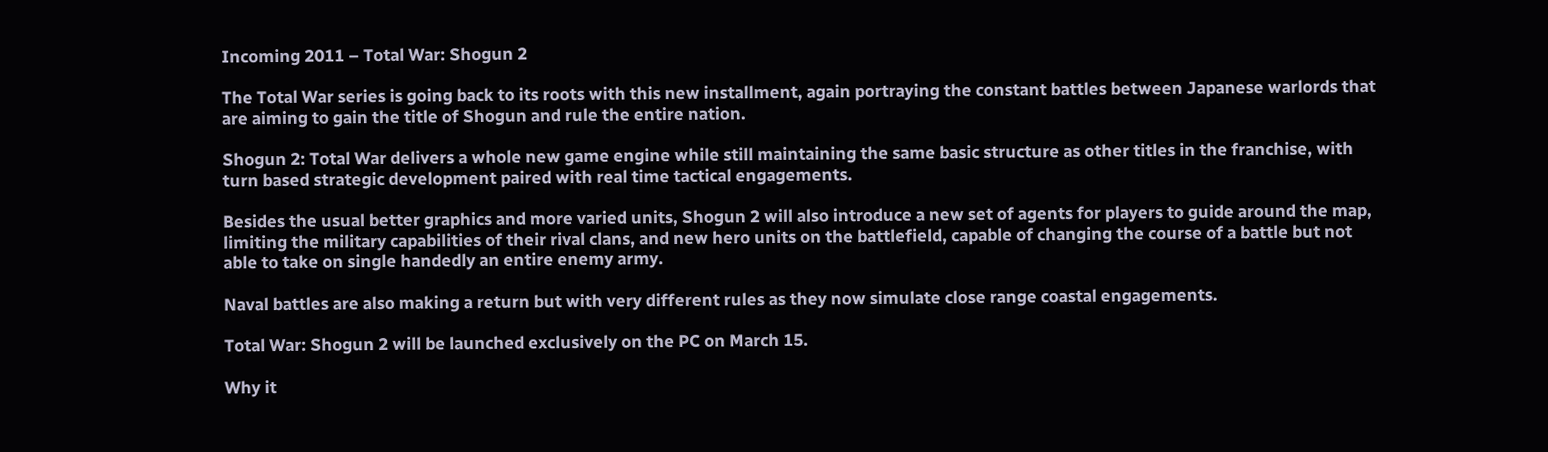Incoming 2011 – Total War: Shogun 2

The Total War series is going back to its roots with this new installment, again portraying the constant battles between Japanese warlords that are aiming to gain the title of Shogun and rule the entire nation.

Shogun 2: Total War delivers a whole new game engine while still maintaining the same basic structure as other titles in the franchise, with turn based strategic development paired with real time tactical engagements.

Besides the usual better graphics and more varied units, Shogun 2 will also introduce a new set of agents for players to guide around the map, limiting the military capabilities of their rival clans, and new hero units on the battlefield, capable of changing the course of a battle but not able to take on single handedly an entire enemy army.

Naval battles are also making a return but with very different rules as they now simulate close range coastal engagements.

Total War: Shogun 2 will be launched exclusively on the PC on March 15.

Why it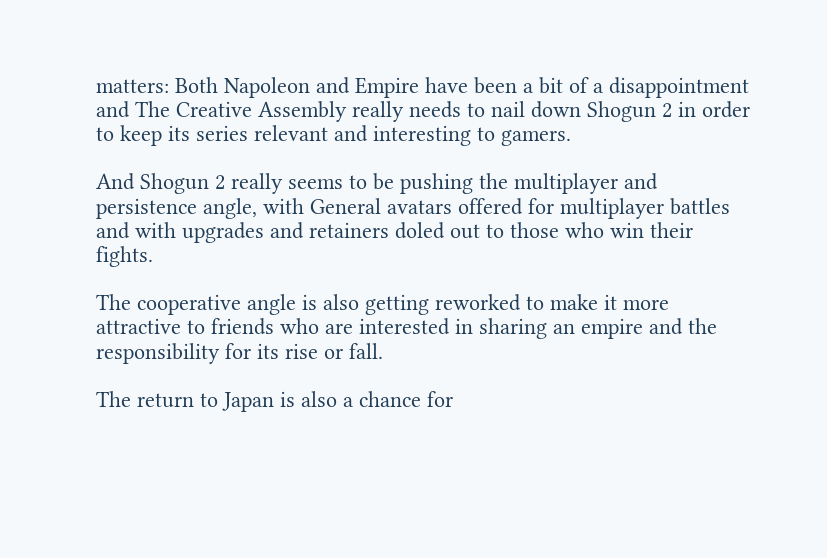matters: Both Napoleon and Empire have been a bit of a disappointment and The Creative Assembly really needs to nail down Shogun 2 in order to keep its series relevant and interesting to gamers.

And Shogun 2 really seems to be pushing the multiplayer and persistence angle, with General avatars offered for multiplayer battles and with upgrades and retainers doled out to those who win their fights.

The cooperative angle is also getting reworked to make it more attractive to friends who are interested in sharing an empire and the responsibility for its rise or fall.

The return to Japan is also a chance for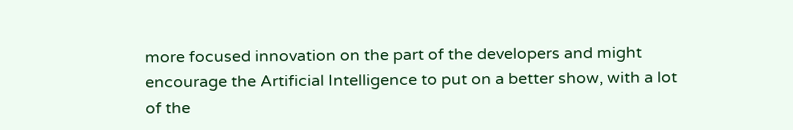more focused innovation on the part of the developers and might encourage the Artificial Intelligence to put on a better show, with a lot of the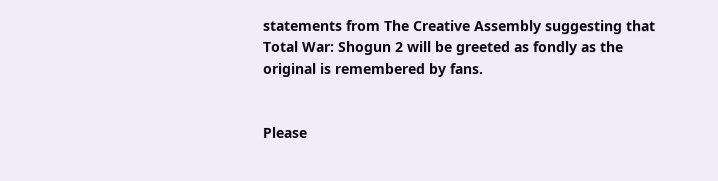statements from The Creative Assembly suggesting that Total War: Shogun 2 will be greeted as fondly as the original is remembered by fans.


Please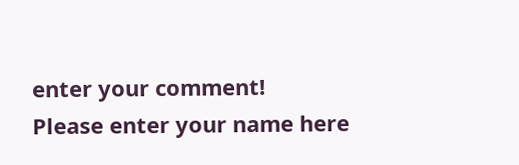enter your comment!
Please enter your name here